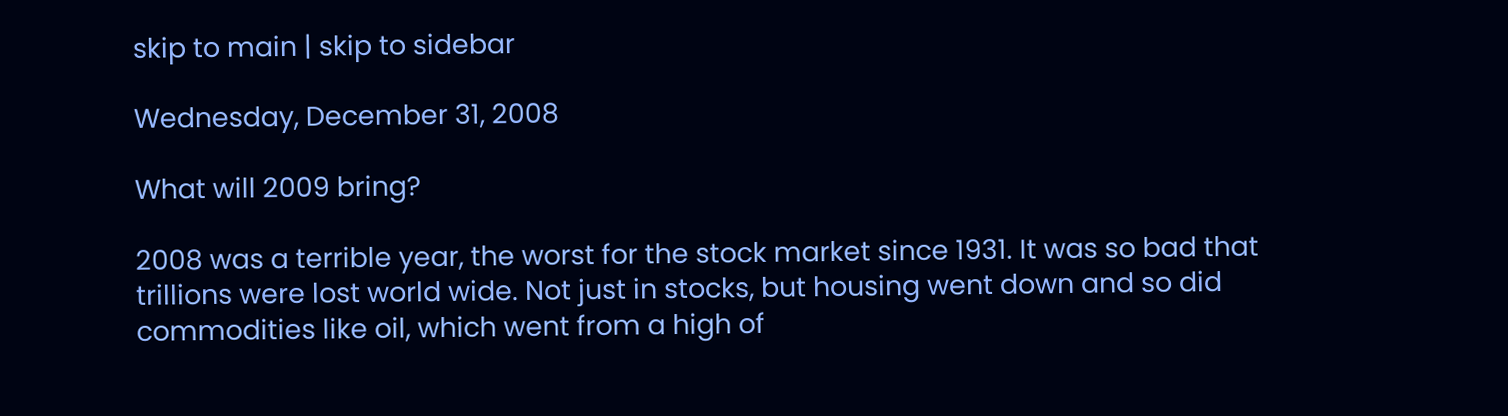skip to main | skip to sidebar

Wednesday, December 31, 2008

What will 2009 bring?

2008 was a terrible year, the worst for the stock market since 1931. It was so bad that trillions were lost world wide. Not just in stocks, but housing went down and so did commodities like oil, which went from a high of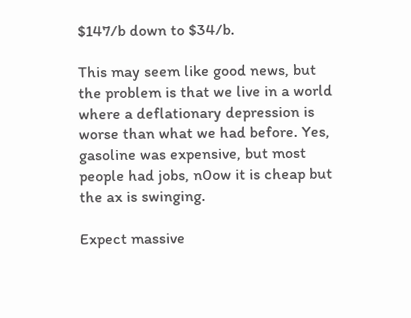$147/b down to $34/b.

This may seem like good news, but the problem is that we live in a world where a deflationary depression is worse than what we had before. Yes, gasoline was expensive, but most people had jobs, n0ow it is cheap but the ax is swinging.

Expect massive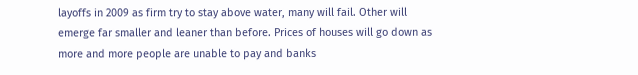layoffs in 2009 as firm try to stay above water, many will fail. Other will emerge far smaller and leaner than before. Prices of houses will go down as more and more people are unable to pay and banks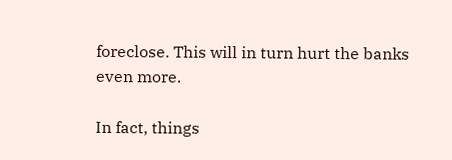foreclose. This will in turn hurt the banks even more.

In fact, things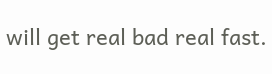will get real bad real fast.